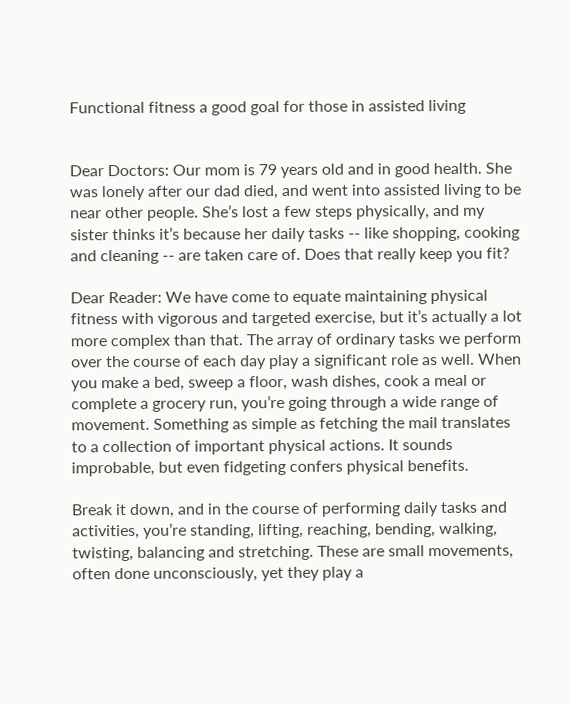Functional fitness a good goal for those in assisted living


Dear Doctors: Our mom is 79 years old and in good health. She was lonely after our dad died, and went into assisted living to be near other people. She’s lost a few steps physically, and my sister thinks it’s because her daily tasks -- like shopping, cooking and cleaning -- are taken care of. Does that really keep you fit?

Dear Reader: We have come to equate maintaining physical fitness with vigorous and targeted exercise, but it’s actually a lot more complex than that. The array of ordinary tasks we perform over the course of each day play a significant role as well. When you make a bed, sweep a floor, wash dishes, cook a meal or complete a grocery run, you’re going through a wide range of movement. Something as simple as fetching the mail translates to a collection of important physical actions. It sounds improbable, but even fidgeting confers physical benefits.

Break it down, and in the course of performing daily tasks and activities, you’re standing, lifting, reaching, bending, walking, twisting, balancing and stretching. These are small movements, often done unconsciously, yet they play a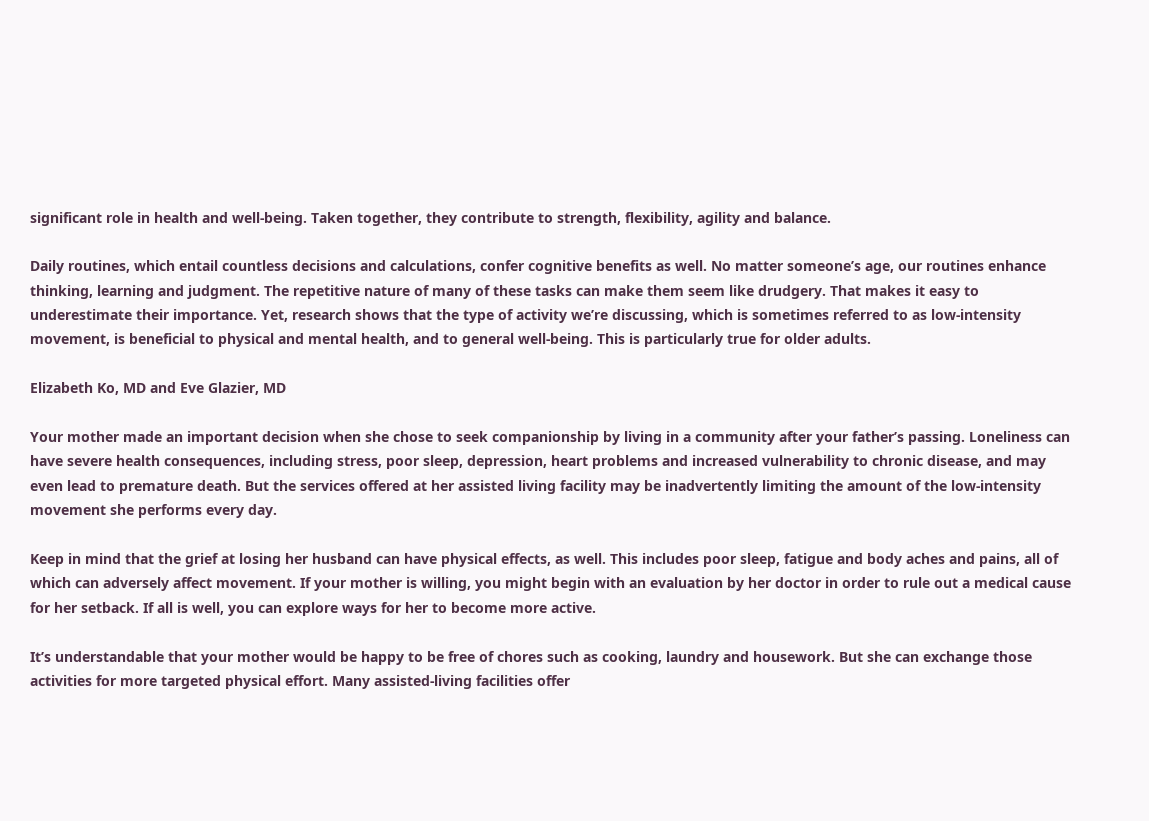significant role in health and well-being. Taken together, they contribute to strength, flexibility, agility and balance.

Daily routines, which entail countless decisions and calculations, confer cognitive benefits as well. No matter someone’s age, our routines enhance thinking, learning and judgment. The repetitive nature of many of these tasks can make them seem like drudgery. That makes it easy to underestimate their importance. Yet, research shows that the type of activity we’re discussing, which is sometimes referred to as low-intensity movement, is beneficial to physical and mental health, and to general well-being. This is particularly true for older adults.

Elizabeth Ko, MD and Eve Glazier, MD

Your mother made an important decision when she chose to seek companionship by living in a community after your father’s passing. Loneliness can have severe health consequences, including stress, poor sleep, depression, heart problems and increased vulnerability to chronic disease, and may even lead to premature death. But the services offered at her assisted living facility may be inadvertently limiting the amount of the low-intensity movement she performs every day.

Keep in mind that the grief at losing her husband can have physical effects, as well. This includes poor sleep, fatigue and body aches and pains, all of which can adversely affect movement. If your mother is willing, you might begin with an evaluation by her doctor in order to rule out a medical cause for her setback. If all is well, you can explore ways for her to become more active.

It’s understandable that your mother would be happy to be free of chores such as cooking, laundry and housework. But she can exchange those activities for more targeted physical effort. Many assisted-living facilities offer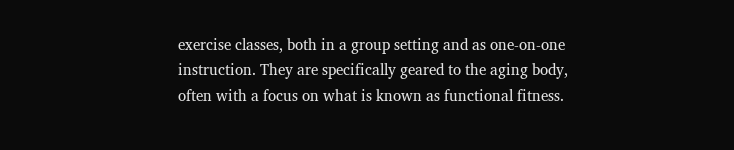exercise classes, both in a group setting and as one-on-one instruction. They are specifically geared to the aging body, often with a focus on what is known as functional fitness.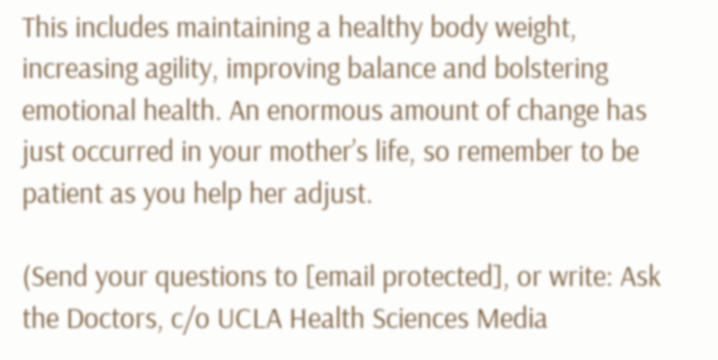This includes maintaining a healthy body weight, increasing agility, improving balance and bolstering emotional health. An enormous amount of change has just occurred in your mother’s life, so remember to be patient as you help her adjust.

(Send your questions to [email protected], or write: Ask the Doctors, c/o UCLA Health Sciences Media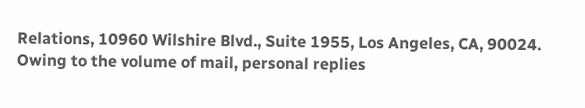Relations, 10960 Wilshire Blvd., Suite 1955, Los Angeles, CA, 90024. Owing to the volume of mail, personal replies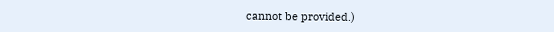cannot be provided.)